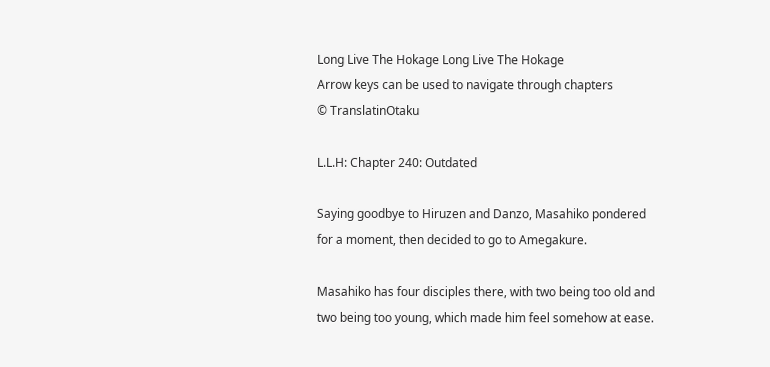Long Live The Hokage Long Live The Hokage
Arrow keys can be used to navigate through chapters
© TranslatinOtaku

L.L.H: Chapter 240: Outdated

Saying goodbye to Hiruzen and Danzo, Masahiko pondered for a moment, then decided to go to Amegakure.

Masahiko has four disciples there, with two being too old and two being too young, which made him feel somehow at ease.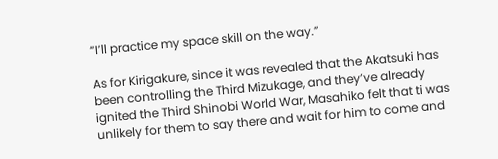“I’ll practice my space skill on the way.”

As for Kirigakure, since it was revealed that the Akatsuki has been controlling the Third Mizukage, and they’ve already ignited the Third Shinobi World War, Masahiko felt that ti was unlikely for them to say there and wait for him to come and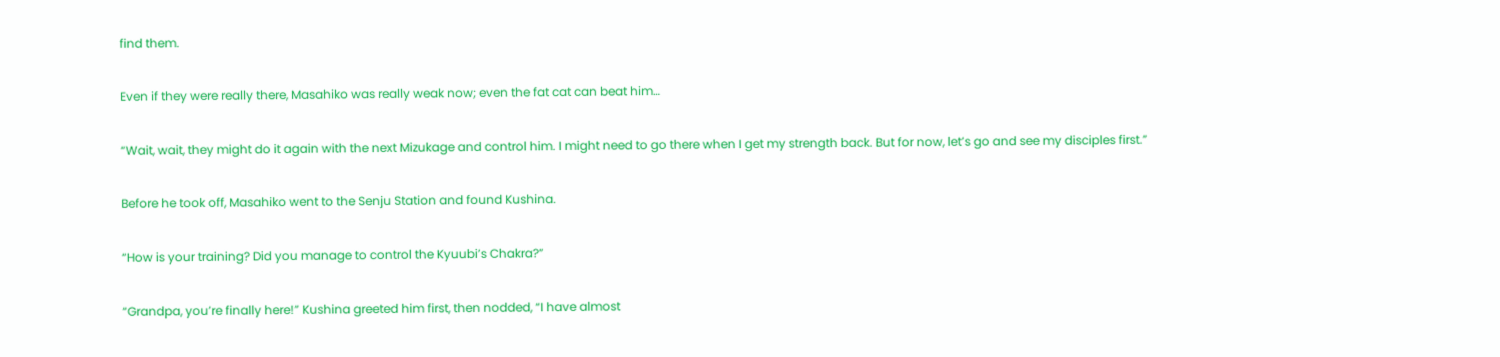find them.

Even if they were really there, Masahiko was really weak now; even the fat cat can beat him…

“Wait, wait, they might do it again with the next Mizukage and control him. I might need to go there when I get my strength back. But for now, let’s go and see my disciples first.”

Before he took off, Masahiko went to the Senju Station and found Kushina.

“How is your training? Did you manage to control the Kyuubi’s Chakra?”

“Grandpa, you’re finally here!” Kushina greeted him first, then nodded, “I have almost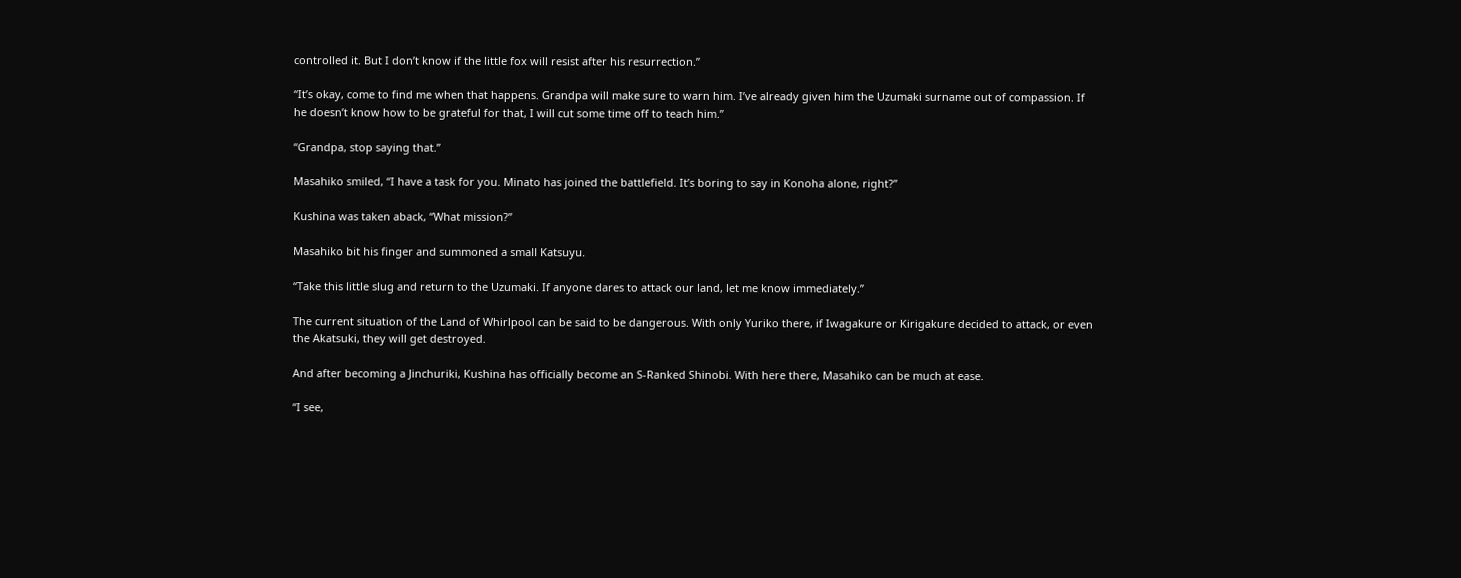controlled it. But I don’t know if the little fox will resist after his resurrection.”

“It’s okay, come to find me when that happens. Grandpa will make sure to warn him. I’ve already given him the Uzumaki surname out of compassion. If he doesn’t know how to be grateful for that, I will cut some time off to teach him.”

“Grandpa, stop saying that.”

Masahiko smiled, “I have a task for you. Minato has joined the battlefield. It’s boring to say in Konoha alone, right?”

Kushina was taken aback, “What mission?”

Masahiko bit his finger and summoned a small Katsuyu.

“Take this little slug and return to the Uzumaki. If anyone dares to attack our land, let me know immediately.”

The current situation of the Land of Whirlpool can be said to be dangerous. With only Yuriko there, if Iwagakure or Kirigakure decided to attack, or even the Akatsuki, they will get destroyed.

And after becoming a Jinchuriki, Kushina has officially become an S-Ranked Shinobi. With here there, Masahiko can be much at ease.

“I see,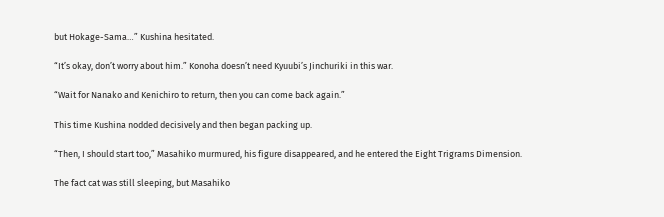but Hokage-Sama…” Kushina hesitated.

“It’s okay, don’t worry about him.” Konoha doesn’t need Kyuubi’s Jinchuriki in this war.

“Wait for Nanako and Kenichiro to return, then you can come back again.”

This time Kushina nodded decisively and then began packing up.

“Then, I should start too,” Masahiko murmured, his figure disappeared, and he entered the Eight Trigrams Dimension.

The fact cat was still sleeping, but Masahiko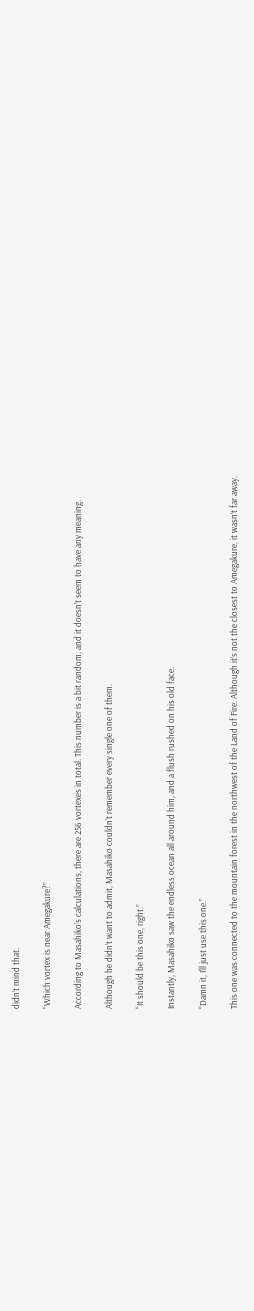didn’t mind that.

“Which vortex is near Amegakure?”

According to Masahiko’s calculations, there are 256 vortexes in total. This number is a bit random, and it doesn’t seem to have any meaning.

Although he didn’t want to admit, Masahiko couldn’t remember every single one of them.

“It should be this one, right.”

Instantly, Masahiko saw the endless ocean all around him, and a flush rushed on his old face.

“Damn it, I’ll just use this one.”

This one was connected to the mountain forest in the northwest of the Land of Fire. Although it’s not the closest to Amegakure, it wasn’t far away.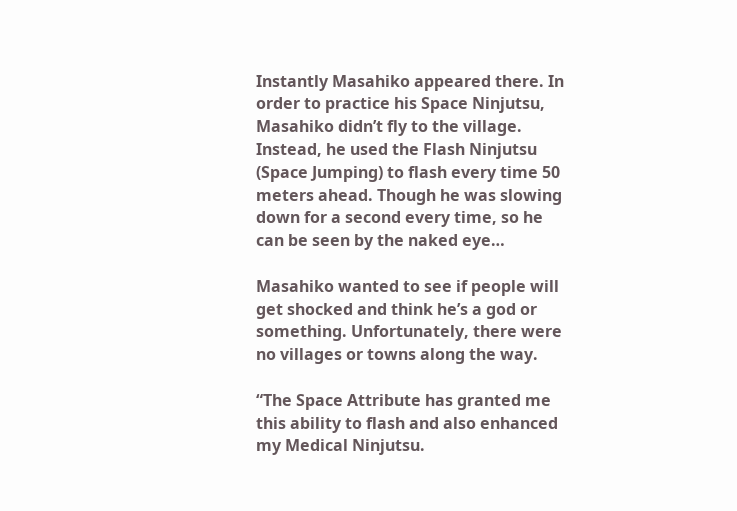Instantly Masahiko appeared there. In order to practice his Space Ninjutsu, Masahiko didn’t fly to the village. Instead, he used the Flash Ninjutsu (Space Jumping) to flash every time 50 meters ahead. Though he was slowing down for a second every time, so he can be seen by the naked eye…

Masahiko wanted to see if people will get shocked and think he’s a god or something. Unfortunately, there were no villages or towns along the way.

“The Space Attribute has granted me this ability to flash and also enhanced my Medical Ninjutsu.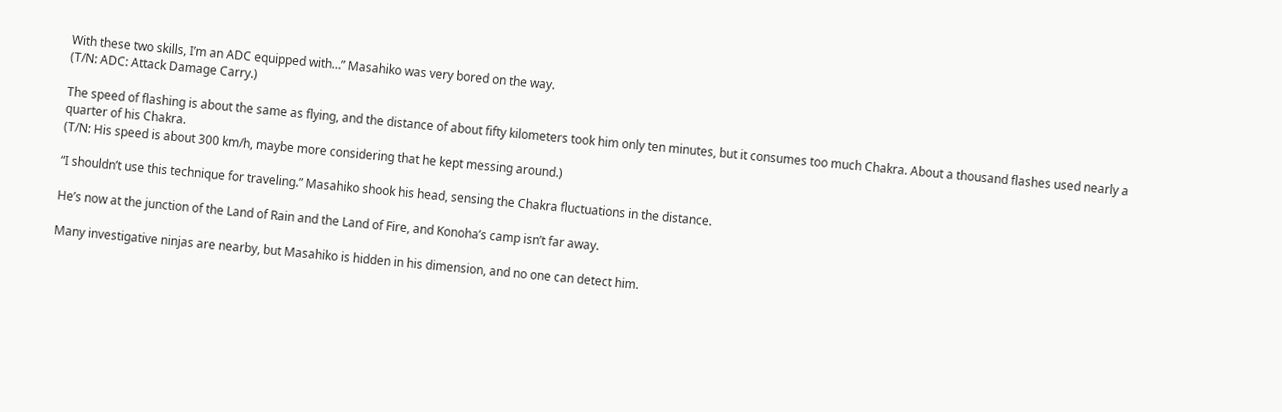With these two skills, I’m an ADC equipped with…” Masahiko was very bored on the way.
(T/N: ADC: Attack Damage Carry.)

The speed of flashing is about the same as flying, and the distance of about fifty kilometers took him only ten minutes, but it consumes too much Chakra. About a thousand flashes used nearly a quarter of his Chakra.
(T/N: His speed is about 300 km/h, maybe more considering that he kept messing around.)

“I shouldn’t use this technique for traveling.” Masahiko shook his head, sensing the Chakra fluctuations in the distance.

He’s now at the junction of the Land of Rain and the Land of Fire, and Konoha’s camp isn’t far away.

Many investigative ninjas are nearby, but Masahiko is hidden in his dimension, and no one can detect him.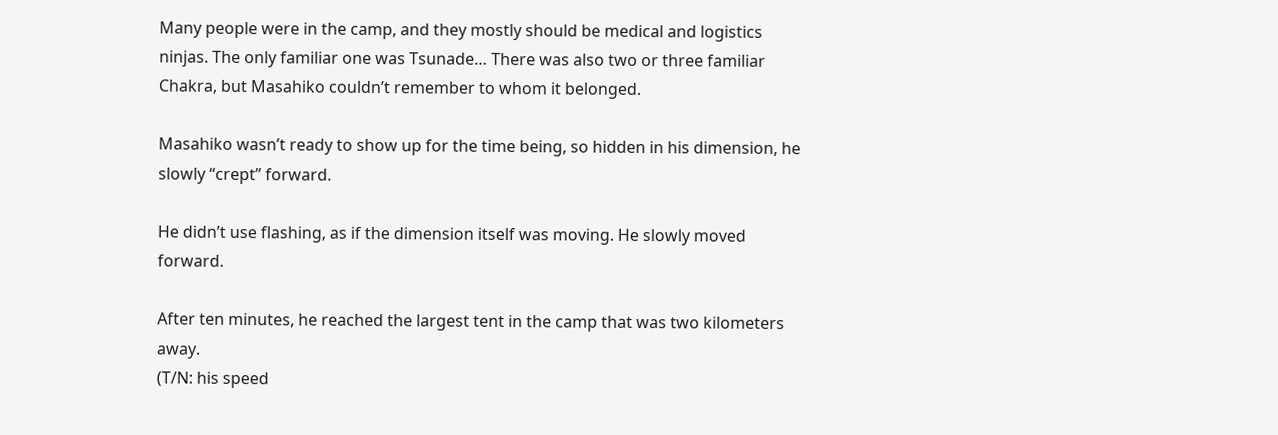Many people were in the camp, and they mostly should be medical and logistics ninjas. The only familiar one was Tsunade… There was also two or three familiar Chakra, but Masahiko couldn’t remember to whom it belonged.

Masahiko wasn’t ready to show up for the time being, so hidden in his dimension, he slowly “crept” forward.

He didn’t use flashing, as if the dimension itself was moving. He slowly moved forward.

After ten minutes, he reached the largest tent in the camp that was two kilometers away.
(T/N: his speed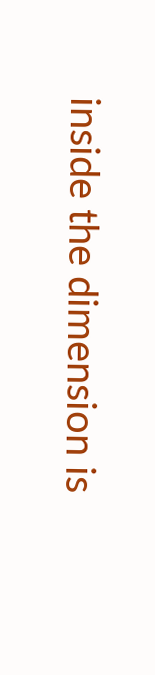inside the dimension is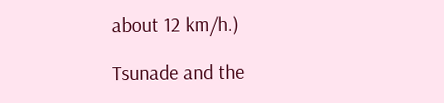about 12 km/h.)

Tsunade and the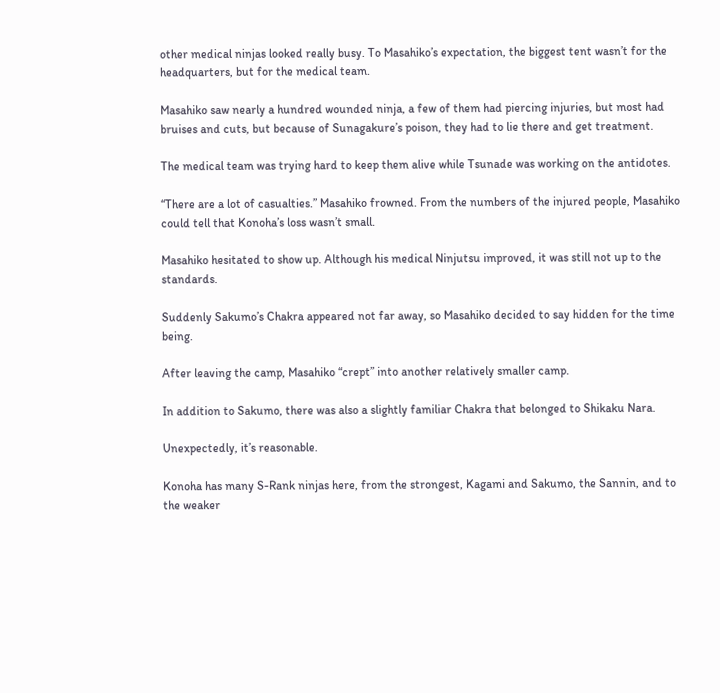other medical ninjas looked really busy. To Masahiko’s expectation, the biggest tent wasn’t for the headquarters, but for the medical team.

Masahiko saw nearly a hundred wounded ninja, a few of them had piercing injuries, but most had bruises and cuts, but because of Sunagakure’s poison, they had to lie there and get treatment.

The medical team was trying hard to keep them alive while Tsunade was working on the antidotes.

“There are a lot of casualties.” Masahiko frowned. From the numbers of the injured people, Masahiko could tell that Konoha’s loss wasn’t small.

Masahiko hesitated to show up. Although his medical Ninjutsu improved, it was still not up to the standards.

Suddenly Sakumo’s Chakra appeared not far away, so Masahiko decided to say hidden for the time being.

After leaving the camp, Masahiko “crept” into another relatively smaller camp.

In addition to Sakumo, there was also a slightly familiar Chakra that belonged to Shikaku Nara.

Unexpectedly, it’s reasonable.

Konoha has many S-Rank ninjas here, from the strongest, Kagami and Sakumo, the Sannin, and to the weaker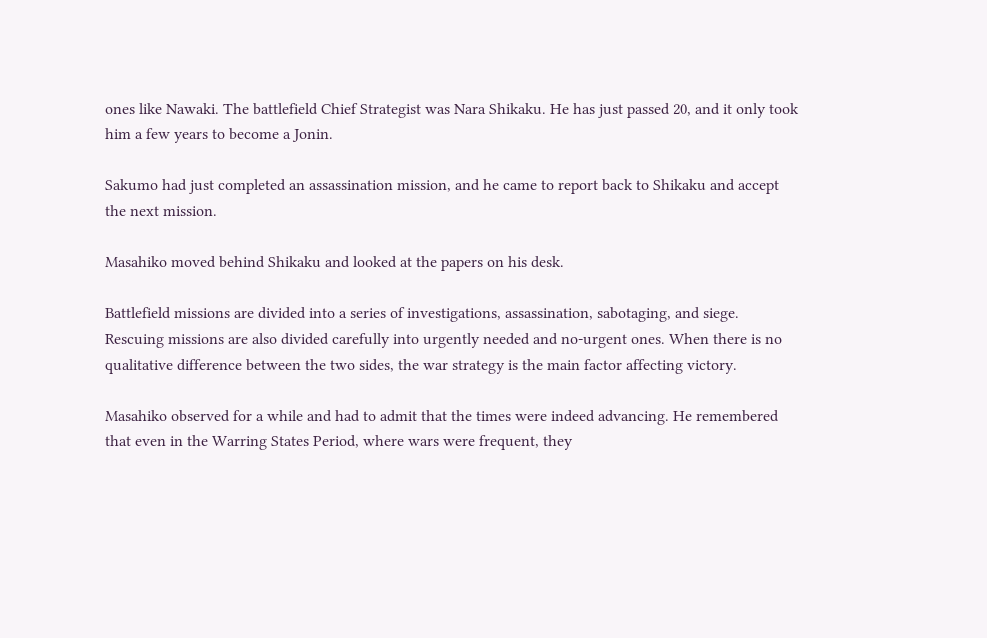ones like Nawaki. The battlefield Chief Strategist was Nara Shikaku. He has just passed 20, and it only took him a few years to become a Jonin.

Sakumo had just completed an assassination mission, and he came to report back to Shikaku and accept the next mission.

Masahiko moved behind Shikaku and looked at the papers on his desk.

Battlefield missions are divided into a series of investigations, assassination, sabotaging, and siege. Rescuing missions are also divided carefully into urgently needed and no-urgent ones. When there is no qualitative difference between the two sides, the war strategy is the main factor affecting victory.

Masahiko observed for a while and had to admit that the times were indeed advancing. He remembered that even in the Warring States Period, where wars were frequent, they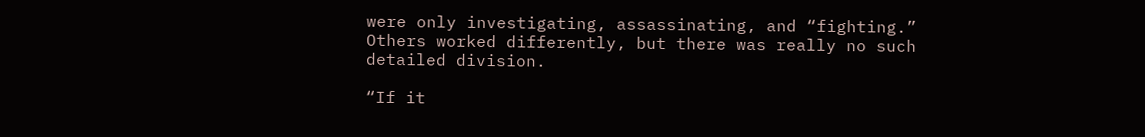were only investigating, assassinating, and “fighting.” Others worked differently, but there was really no such detailed division.

“If it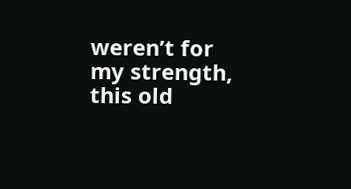weren’t for my strength, this old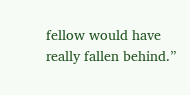fellow would have really fallen behind.”